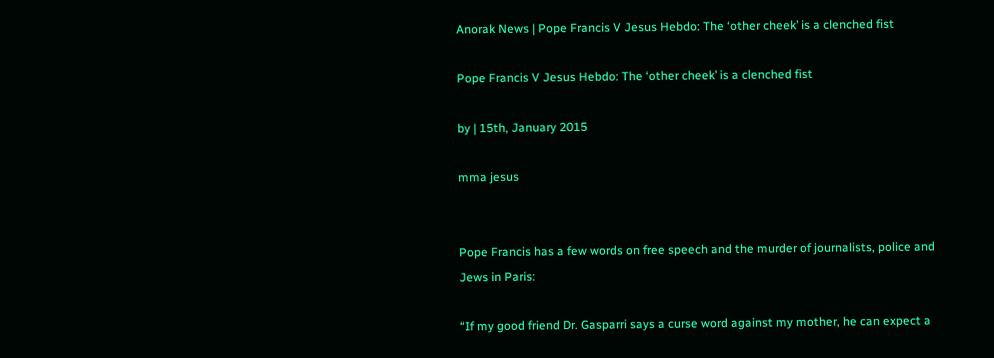Anorak News | Pope Francis V Jesus Hebdo: The ‘other cheek’ is a clenched fist

Pope Francis V Jesus Hebdo: The ‘other cheek’ is a clenched fist

by | 15th, January 2015

mma jesus


Pope Francis has a few words on free speech and the murder of journalists, police and Jews in Paris:

“If my good friend Dr. Gasparri says a curse word against my mother, he can expect a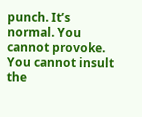punch. It’s normal. You cannot provoke. You cannot insult the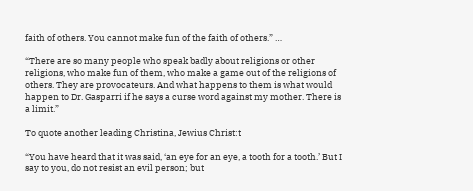faith of others. You cannot make fun of the faith of others.” …

“There are so many people who speak badly about religions or other religions, who make fun of them, who make a game out of the religions of others. They are provocateurs. And what happens to them is what would happen to Dr. Gasparri if he says a curse word against my mother. There is a limit.”

To quote another leading Christina, Jewius Christ:t

“You have heard that it was said, ‘an eye for an eye, a tooth for a tooth.’ But I say to you, do not resist an evil person; but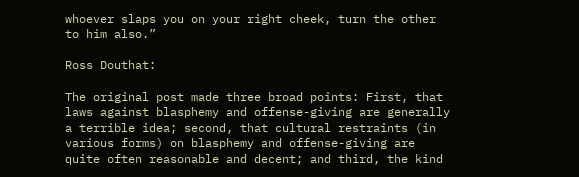whoever slaps you on your right cheek, turn the other to him also.”

Ross Douthat:

The original post made three broad points: First, that laws against blasphemy and offense-giving are generally a terrible idea; second, that cultural restraints (in various forms) on blasphemy and offense-giving are quite often reasonable and decent; and third, the kind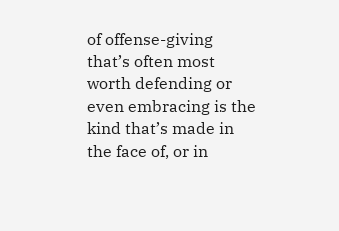of offense-giving that’s often most worth defending or even embracing is the kind that’s made in the face of, or in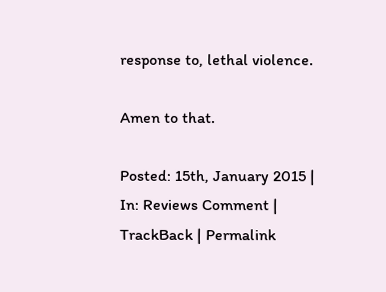response to, lethal violence.

Amen to that.

Posted: 15th, January 2015 | In: Reviews Comment | TrackBack | Permalink